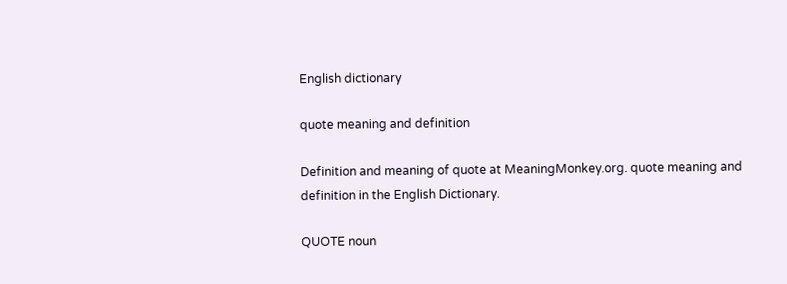English dictionary

quote meaning and definition

Definition and meaning of quote at MeaningMonkey.org. quote meaning and definition in the English Dictionary.

QUOTE noun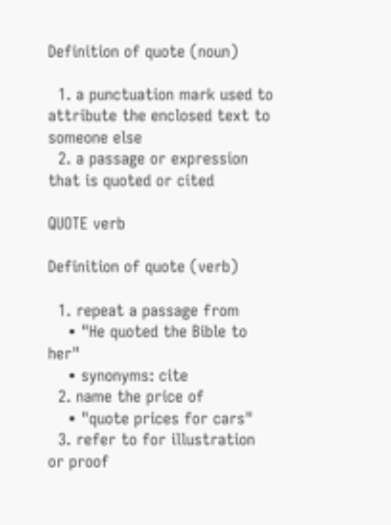Definition of quote (noun)

  1. a punctuation mark used to attribute the enclosed text to someone else
  2. a passage or expression that is quoted or cited

QUOTE verb

Definition of quote (verb)

  1. repeat a passage from
    • "He quoted the Bible to her"
    • synonyms: cite
  2. name the price of
    • "quote prices for cars"
  3. refer to for illustration or proof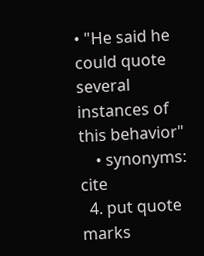• "He said he could quote several instances of this behavior"
    • synonyms: cite
  4. put quote marks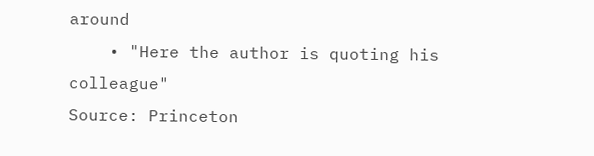around
    • "Here the author is quoting his colleague"
Source: Princeton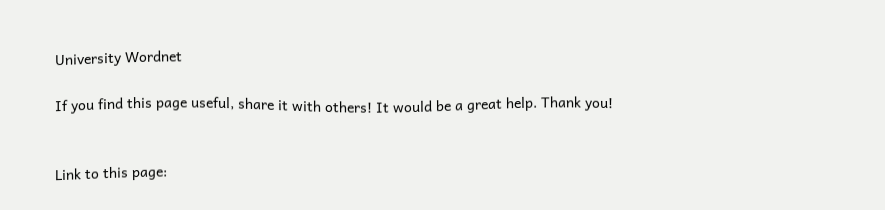University Wordnet

If you find this page useful, share it with others! It would be a great help. Thank you!


Link to this page: